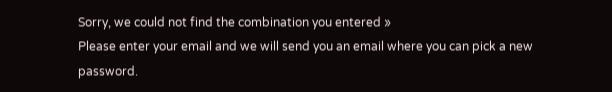Sorry, we could not find the combination you entered »
Please enter your email and we will send you an email where you can pick a new password.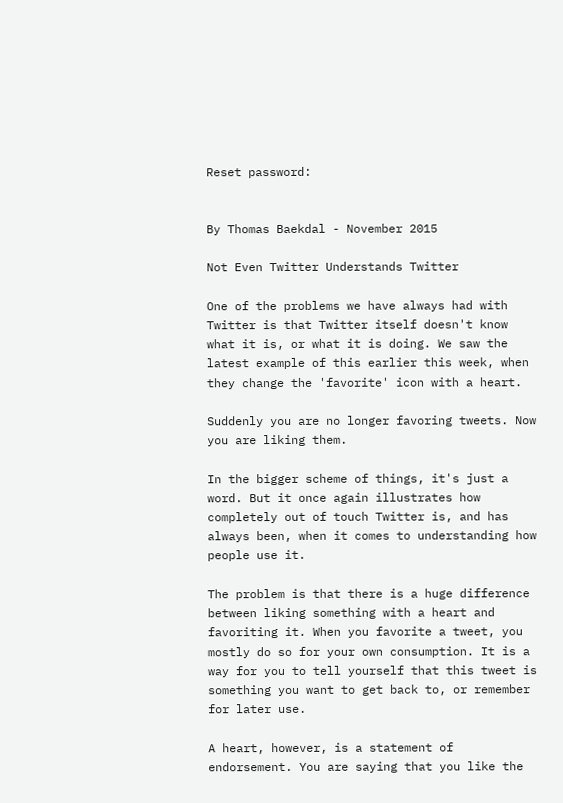Reset password:


By Thomas Baekdal - November 2015

Not Even Twitter Understands Twitter

One of the problems we have always had with Twitter is that Twitter itself doesn't know what it is, or what it is doing. We saw the latest example of this earlier this week, when they change the 'favorite' icon with a heart.

Suddenly you are no longer favoring tweets. Now you are liking them.

In the bigger scheme of things, it's just a word. But it once again illustrates how completely out of touch Twitter is, and has always been, when it comes to understanding how people use it.

The problem is that there is a huge difference between liking something with a heart and favoriting it. When you favorite a tweet, you mostly do so for your own consumption. It is a way for you to tell yourself that this tweet is something you want to get back to, or remember for later use.

A heart, however, is a statement of endorsement. You are saying that you like the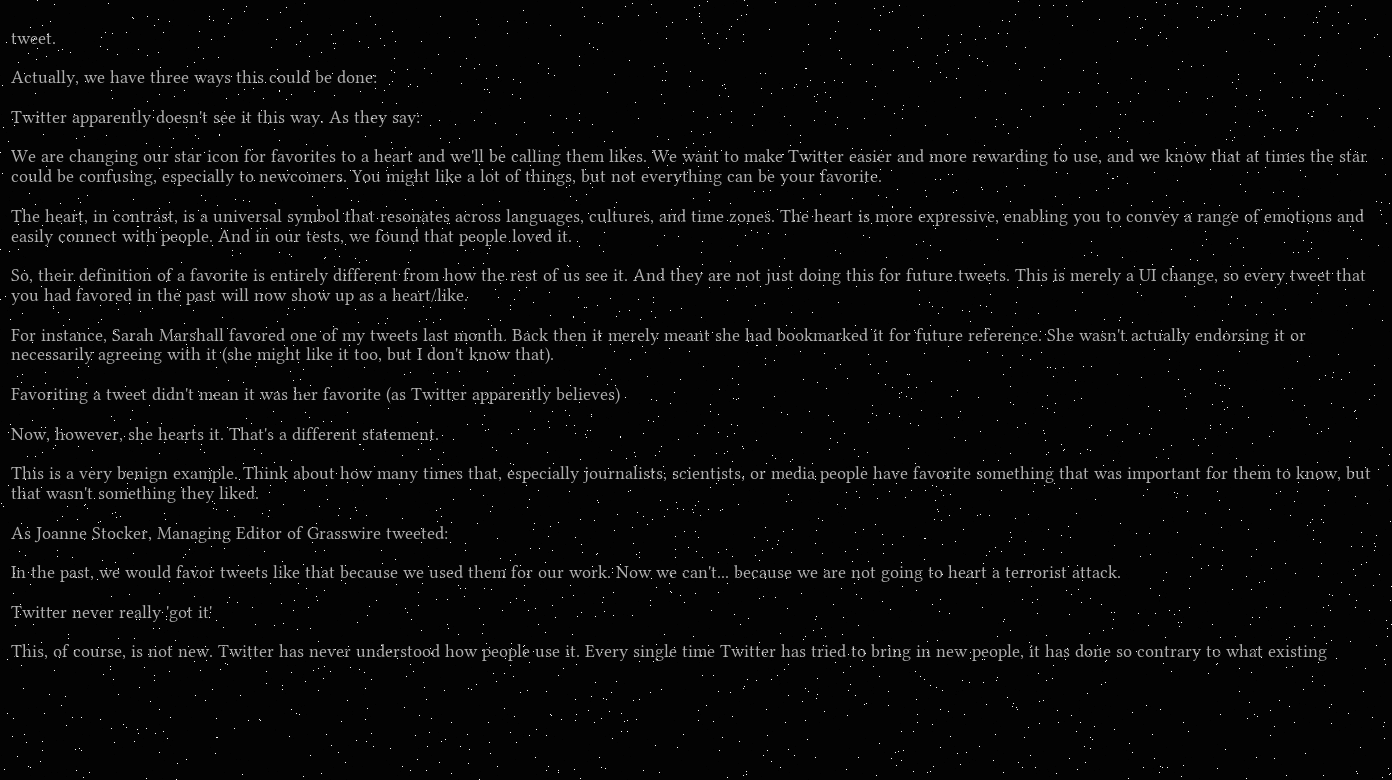tweet.

Actually, we have three ways this could be done:

Twitter apparently doesn't see it this way. As they say:

We are changing our star icon for favorites to a heart and we'll be calling them likes. We want to make Twitter easier and more rewarding to use, and we know that at times the star could be confusing, especially to newcomers. You might like a lot of things, but not everything can be your favorite.

The heart, in contrast, is a universal symbol that resonates across languages, cultures, and time zones. The heart is more expressive, enabling you to convey a range of emotions and easily connect with people. And in our tests, we found that people loved it.

So, their definition of a favorite is entirely different from how the rest of us see it. And they are not just doing this for future tweets. This is merely a UI change, so every tweet that you had favored in the past will now show up as a heart/like.

For instance, Sarah Marshall favored one of my tweets last month. Back then it merely meant she had bookmarked it for future reference. She wasn't actually endorsing it or necessarily agreeing with it (she might like it too, but I don't know that).

Favoriting a tweet didn't mean it was her favorite (as Twitter apparently believes)

Now, however, she hearts it. That's a different statement.

This is a very benign example. Think about how many times that, especially journalists, scientists, or media people have favorite something that was important for them to know, but that wasn't something they liked.

As Joanne Stocker, Managing Editor of Grasswire tweeted:

In the past, we would favor tweets like that because we used them for our work. Now we can't... because we are not going to heart a terrorist attack.

Twitter never really 'got it'

This, of course, is not new. Twitter has never understood how people use it. Every single time Twitter has tried to bring in new people, it has done so contrary to what existing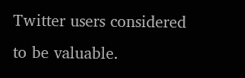Twitter users considered to be valuable.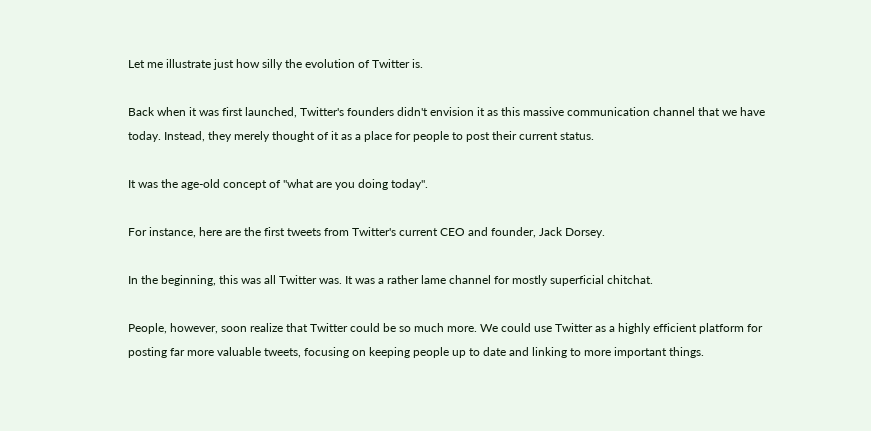Let me illustrate just how silly the evolution of Twitter is.

Back when it was first launched, Twitter's founders didn't envision it as this massive communication channel that we have today. Instead, they merely thought of it as a place for people to post their current status.

It was the age-old concept of "what are you doing today".

For instance, here are the first tweets from Twitter's current CEO and founder, Jack Dorsey.

In the beginning, this was all Twitter was. It was a rather lame channel for mostly superficial chitchat.

People, however, soon realize that Twitter could be so much more. We could use Twitter as a highly efficient platform for posting far more valuable tweets, focusing on keeping people up to date and linking to more important things.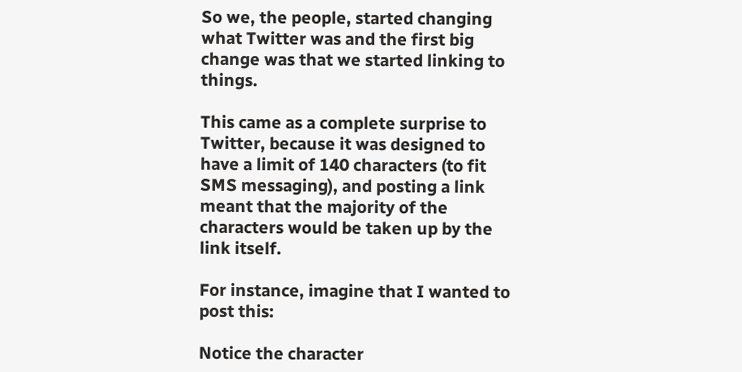So we, the people, started changing what Twitter was and the first big change was that we started linking to things.

This came as a complete surprise to Twitter, because it was designed to have a limit of 140 characters (to fit SMS messaging), and posting a link meant that the majority of the characters would be taken up by the link itself.

For instance, imagine that I wanted to post this:

Notice the character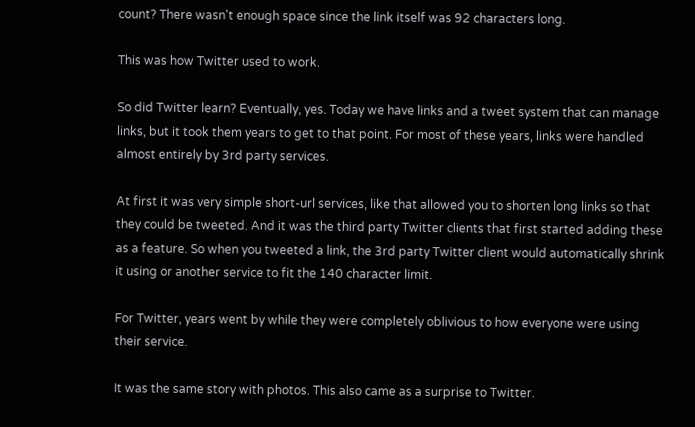count? There wasn't enough space since the link itself was 92 characters long.

This was how Twitter used to work.

So did Twitter learn? Eventually, yes. Today we have links and a tweet system that can manage links, but it took them years to get to that point. For most of these years, links were handled almost entirely by 3rd party services.

At first it was very simple short-url services, like that allowed you to shorten long links so that they could be tweeted. And it was the third party Twitter clients that first started adding these as a feature. So when you tweeted a link, the 3rd party Twitter client would automatically shrink it using or another service to fit the 140 character limit.

For Twitter, years went by while they were completely oblivious to how everyone were using their service.

It was the same story with photos. This also came as a surprise to Twitter.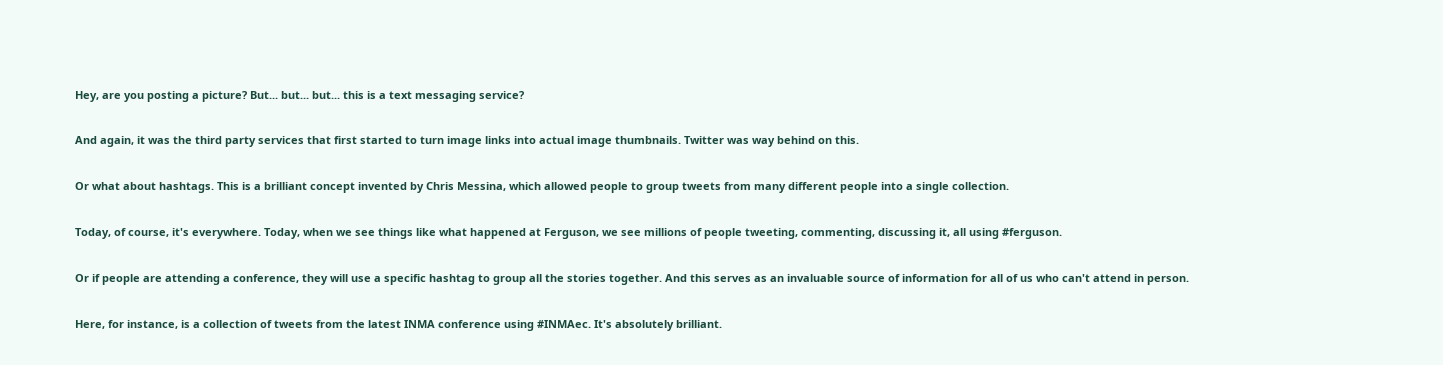Hey, are you posting a picture? But... but... but... this is a text messaging service?

And again, it was the third party services that first started to turn image links into actual image thumbnails. Twitter was way behind on this.

Or what about hashtags. This is a brilliant concept invented by Chris Messina, which allowed people to group tweets from many different people into a single collection.

Today, of course, it's everywhere. Today, when we see things like what happened at Ferguson, we see millions of people tweeting, commenting, discussing it, all using #ferguson.

Or if people are attending a conference, they will use a specific hashtag to group all the stories together. And this serves as an invaluable source of information for all of us who can't attend in person.

Here, for instance, is a collection of tweets from the latest INMA conference using #INMAec. It's absolutely brilliant.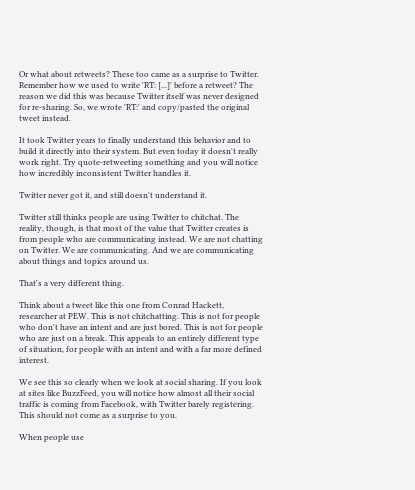Or what about retweets? These too came as a surprise to Twitter. Remember how we used to write 'RT: [...]' before a retweet? The reason we did this was because Twitter itself was never designed for re-sharing. So, we wrote 'RT:' and copy/pasted the original tweet instead.

It took Twitter years to finally understand this behavior and to build it directly into their system. But even today it doesn't really work right. Try quote-retweeting something and you will notice how incredibly inconsistent Twitter handles it.

Twitter never got it, and still doesn't understand it.

Twitter still thinks people are using Twitter to chitchat. The reality, though, is that most of the value that Twitter creates is from people who are communicating instead. We are not chatting on Twitter. We are communicating. And we are communicating about things and topics around us.

That's a very different thing.

Think about a tweet like this one from Conrad Hackett, researcher at PEW. This is not chitchatting. This is not for people who don't have an intent and are just bored. This is not for people who are just on a break. This appeals to an entirely different type of situation, for people with an intent and with a far more defined interest.

We see this so clearly when we look at social sharing. If you look at sites like BuzzFeed, you will notice how almost all their social traffic is coming from Facebook, with Twitter barely registering. This should not come as a surprise to you.

When people use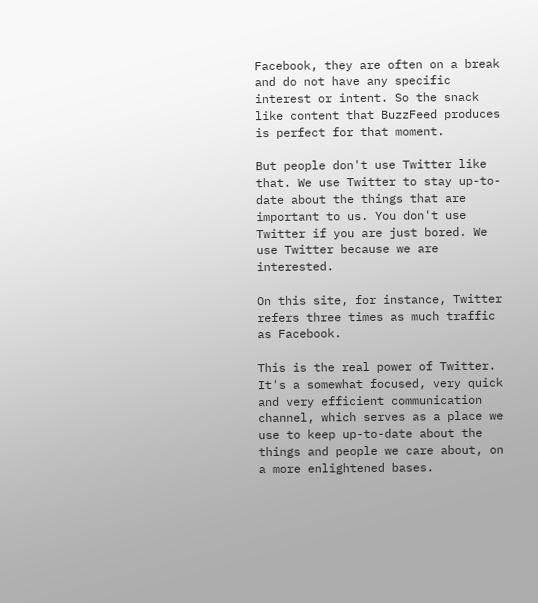Facebook, they are often on a break and do not have any specific interest or intent. So the snack like content that BuzzFeed produces is perfect for that moment.

But people don't use Twitter like that. We use Twitter to stay up-to-date about the things that are important to us. You don't use Twitter if you are just bored. We use Twitter because we are interested.

On this site, for instance, Twitter refers three times as much traffic as Facebook.

This is the real power of Twitter. It's a somewhat focused, very quick and very efficient communication channel, which serves as a place we use to keep up-to-date about the things and people we care about, on a more enlightened bases.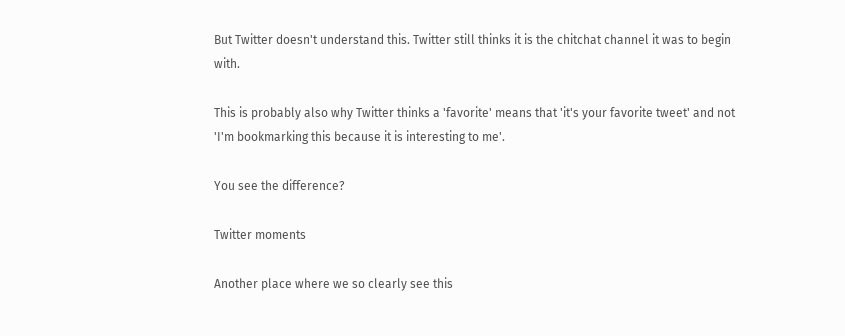But Twitter doesn't understand this. Twitter still thinks it is the chitchat channel it was to begin with.

This is probably also why Twitter thinks a 'favorite' means that 'it's your favorite tweet' and not 'I'm bookmarking this because it is interesting to me'.

You see the difference?

Twitter moments

Another place where we so clearly see this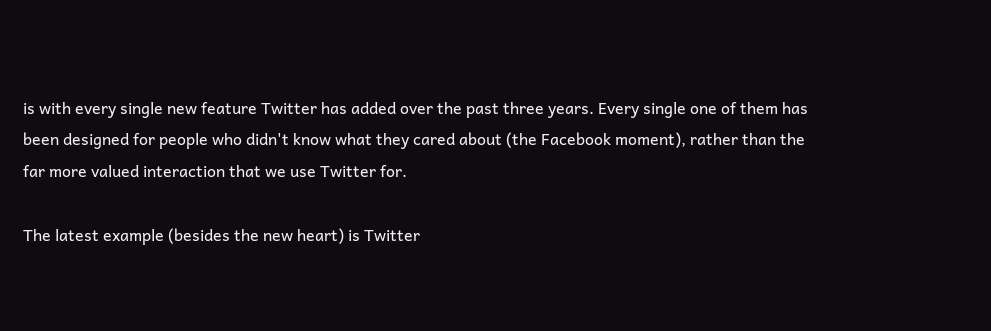is with every single new feature Twitter has added over the past three years. Every single one of them has been designed for people who didn't know what they cared about (the Facebook moment), rather than the far more valued interaction that we use Twitter for.

The latest example (besides the new heart) is Twitter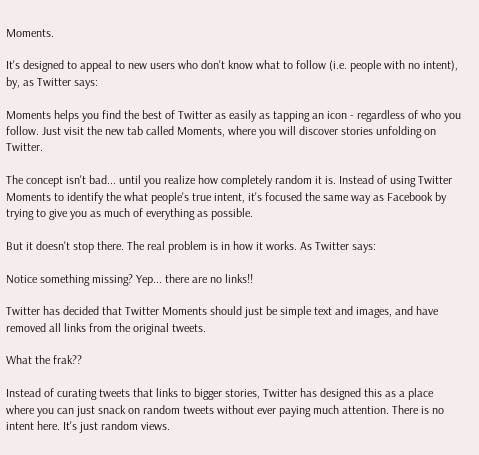Moments.

It's designed to appeal to new users who don't know what to follow (i.e. people with no intent), by, as Twitter says:

Moments helps you find the best of Twitter as easily as tapping an icon - regardless of who you follow. Just visit the new tab called Moments, where you will discover stories unfolding on Twitter.

The concept isn't bad... until you realize how completely random it is. Instead of using Twitter Moments to identify the what people's true intent, it's focused the same way as Facebook by trying to give you as much of everything as possible.

But it doesn't stop there. The real problem is in how it works. As Twitter says:

Notice something missing? Yep... there are no links!!

Twitter has decided that Twitter Moments should just be simple text and images, and have removed all links from the original tweets.

What the frak??

Instead of curating tweets that links to bigger stories, Twitter has designed this as a place where you can just snack on random tweets without ever paying much attention. There is no intent here. It's just random views.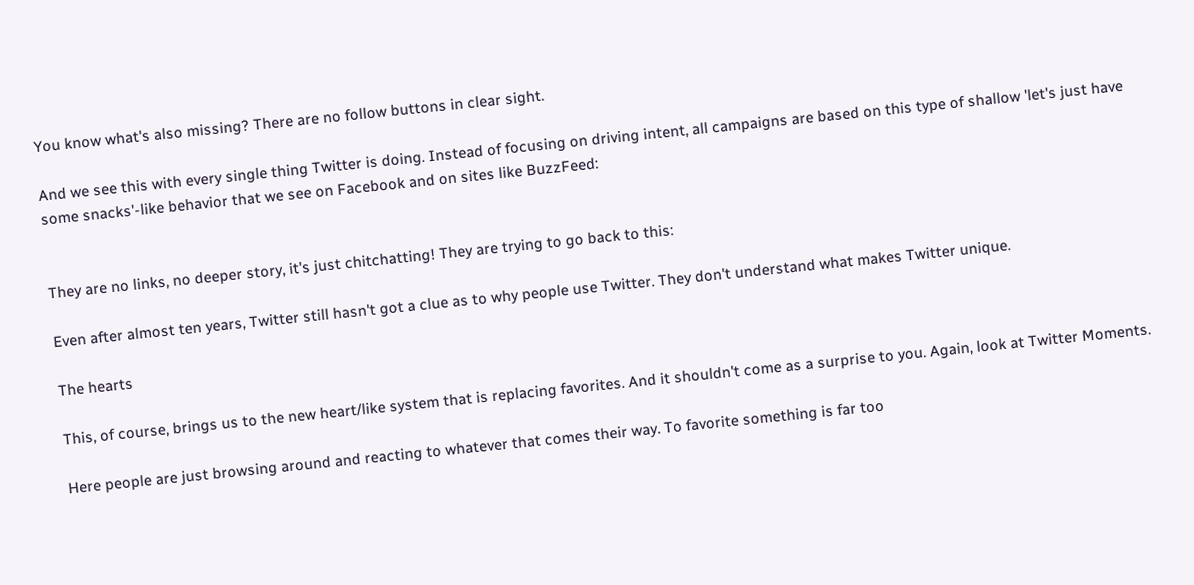You know what's also missing? There are no follow buttons in clear sight.

And we see this with every single thing Twitter is doing. Instead of focusing on driving intent, all campaigns are based on this type of shallow 'let's just have some snacks'-like behavior that we see on Facebook and on sites like BuzzFeed:


They are no links, no deeper story, it's just chitchatting! They are trying to go back to this:

Even after almost ten years, Twitter still hasn't got a clue as to why people use Twitter. They don't understand what makes Twitter unique.

The hearts

This, of course, brings us to the new heart/like system that is replacing favorites. And it shouldn't come as a surprise to you. Again, look at Twitter Moments.

Here people are just browsing around and reacting to whatever that comes their way. To favorite something is far too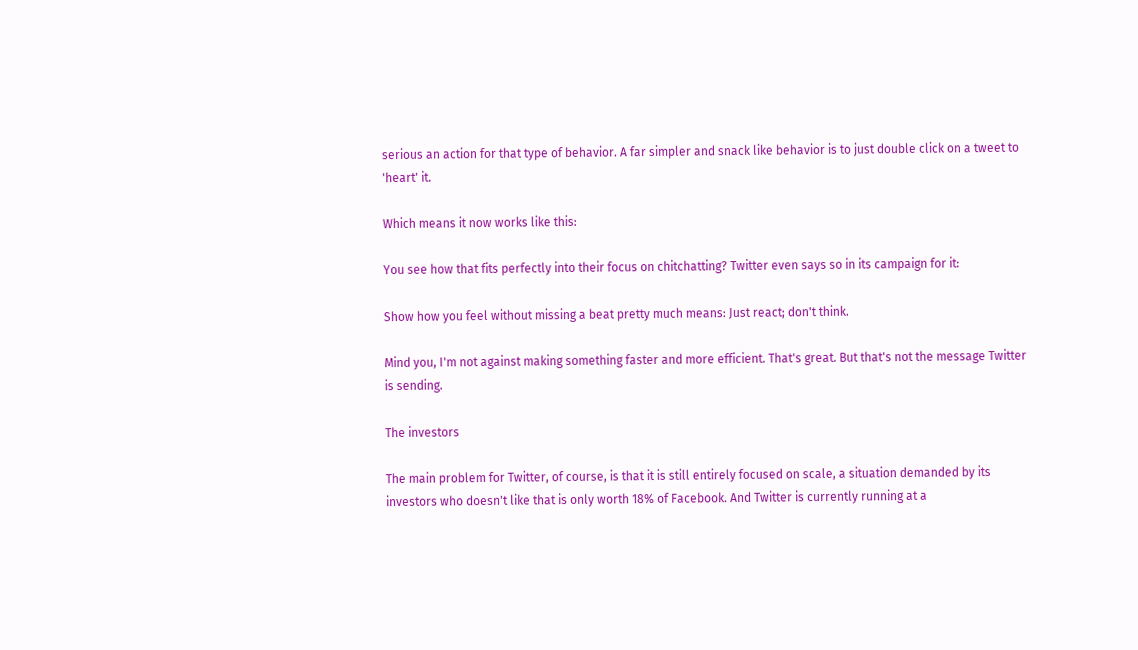serious an action for that type of behavior. A far simpler and snack like behavior is to just double click on a tweet to 'heart' it.

Which means it now works like this:

You see how that fits perfectly into their focus on chitchatting? Twitter even says so in its campaign for it:

Show how you feel without missing a beat pretty much means: Just react; don't think.

Mind you, I'm not against making something faster and more efficient. That's great. But that's not the message Twitter is sending.

The investors

The main problem for Twitter, of course, is that it is still entirely focused on scale, a situation demanded by its investors who doesn't like that is only worth 18% of Facebook. And Twitter is currently running at a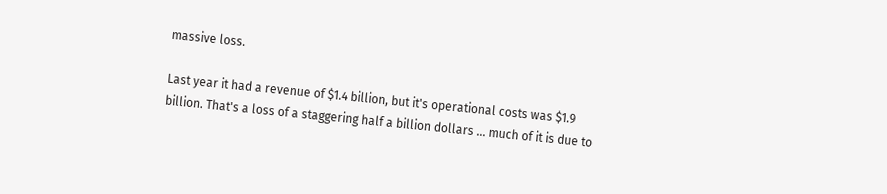massive loss.

Last year it had a revenue of $1.4 billion, but it's operational costs was $1.9 billion. That's a loss of a staggering half a billion dollars ... much of it is due to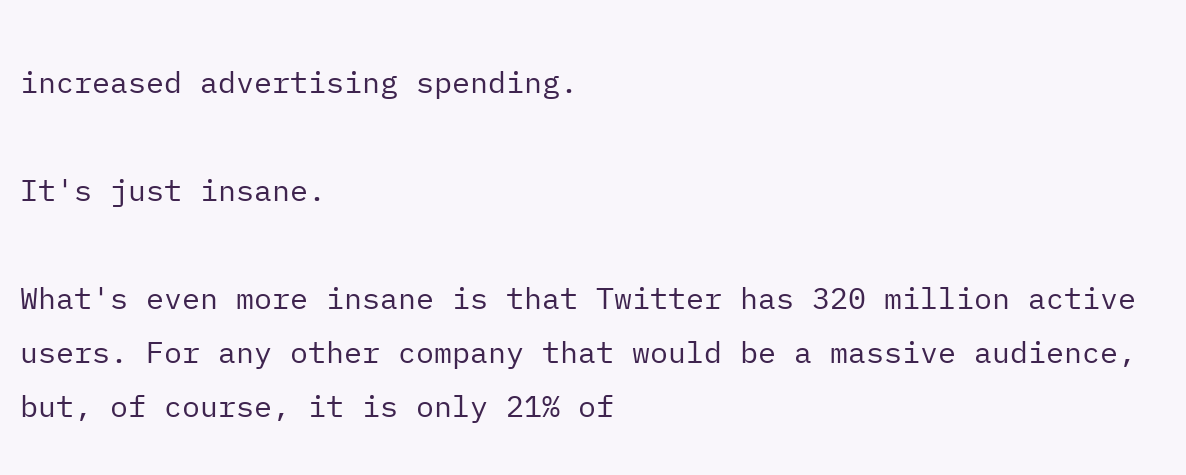increased advertising spending.

It's just insane.

What's even more insane is that Twitter has 320 million active users. For any other company that would be a massive audience, but, of course, it is only 21% of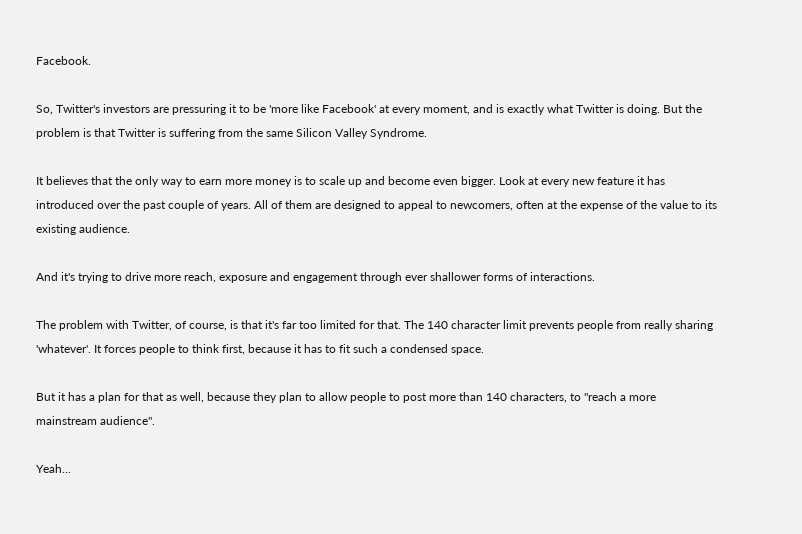Facebook.

So, Twitter's investors are pressuring it to be 'more like Facebook' at every moment, and is exactly what Twitter is doing. But the problem is that Twitter is suffering from the same Silicon Valley Syndrome.

It believes that the only way to earn more money is to scale up and become even bigger. Look at every new feature it has introduced over the past couple of years. All of them are designed to appeal to newcomers, often at the expense of the value to its existing audience.

And it's trying to drive more reach, exposure and engagement through ever shallower forms of interactions.

The problem with Twitter, of course, is that it's far too limited for that. The 140 character limit prevents people from really sharing 'whatever'. It forces people to think first, because it has to fit such a condensed space.

But it has a plan for that as well, because they plan to allow people to post more than 140 characters, to "reach a more mainstream audience".

Yeah...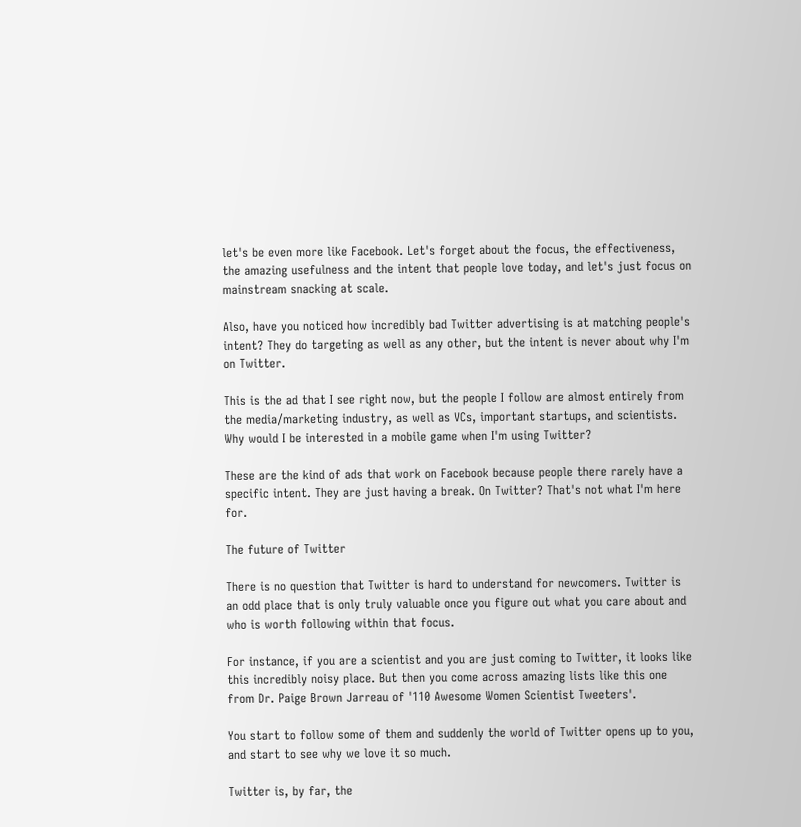let's be even more like Facebook. Let's forget about the focus, the effectiveness, the amazing usefulness and the intent that people love today, and let's just focus on mainstream snacking at scale.

Also, have you noticed how incredibly bad Twitter advertising is at matching people's intent? They do targeting as well as any other, but the intent is never about why I'm on Twitter.

This is the ad that I see right now, but the people I follow are almost entirely from the media/marketing industry, as well as VCs, important startups, and scientists. Why would I be interested in a mobile game when I'm using Twitter?

These are the kind of ads that work on Facebook because people there rarely have a specific intent. They are just having a break. On Twitter? That's not what I'm here for.

The future of Twitter

There is no question that Twitter is hard to understand for newcomers. Twitter is an odd place that is only truly valuable once you figure out what you care about and who is worth following within that focus.

For instance, if you are a scientist and you are just coming to Twitter, it looks like this incredibly noisy place. But then you come across amazing lists like this one from Dr. Paige Brown Jarreau of '110 Awesome Women Scientist Tweeters'.

You start to follow some of them and suddenly the world of Twitter opens up to you, and start to see why we love it so much.

Twitter is, by far, the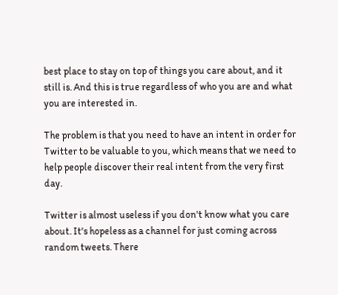best place to stay on top of things you care about, and it still is. And this is true regardless of who you are and what you are interested in.

The problem is that you need to have an intent in order for Twitter to be valuable to you, which means that we need to help people discover their real intent from the very first day.

Twitter is almost useless if you don't know what you care about. It's hopeless as a channel for just coming across random tweets. There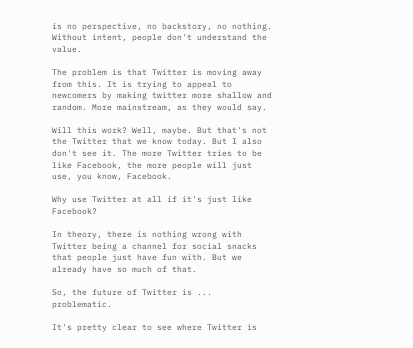is no perspective, no backstory, no nothing. Without intent, people don't understand the value.

The problem is that Twitter is moving away from this. It is trying to appeal to newcomers by making twitter more shallow and random. More mainstream, as they would say.

Will this work? Well, maybe. But that's not the Twitter that we know today. But I also don't see it. The more Twitter tries to be like Facebook, the more people will just use, you know, Facebook.

Why use Twitter at all if it's just like Facebook?

In theory, there is nothing wrong with Twitter being a channel for social snacks that people just have fun with. But we already have so much of that.

So, the future of Twitter is ... problematic.

It's pretty clear to see where Twitter is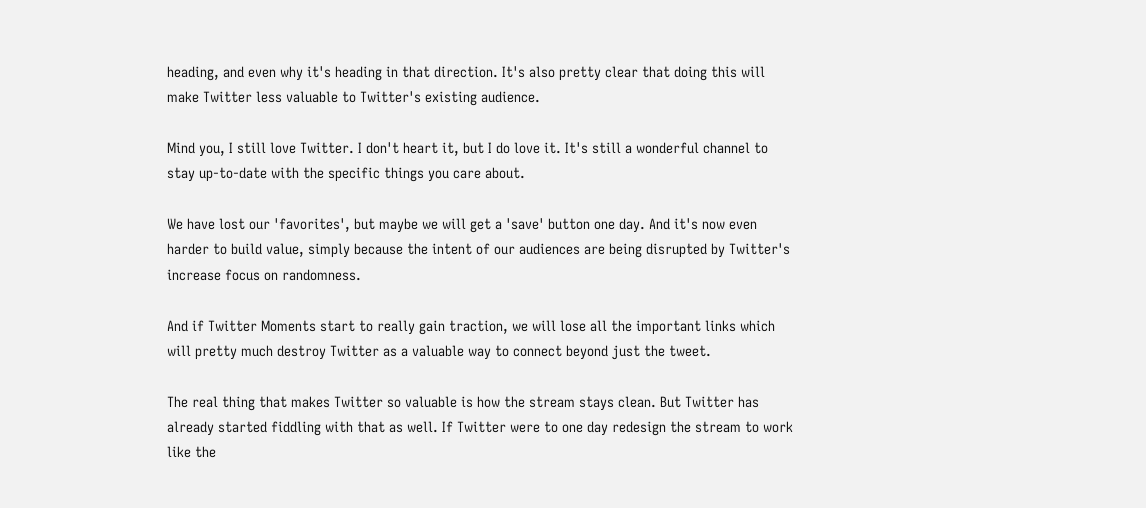heading, and even why it's heading in that direction. It's also pretty clear that doing this will make Twitter less valuable to Twitter's existing audience.

Mind you, I still love Twitter. I don't heart it, but I do love it. It's still a wonderful channel to stay up-to-date with the specific things you care about.

We have lost our 'favorites', but maybe we will get a 'save' button one day. And it's now even harder to build value, simply because the intent of our audiences are being disrupted by Twitter's increase focus on randomness.

And if Twitter Moments start to really gain traction, we will lose all the important links which will pretty much destroy Twitter as a valuable way to connect beyond just the tweet.

The real thing that makes Twitter so valuable is how the stream stays clean. But Twitter has already started fiddling with that as well. If Twitter were to one day redesign the stream to work like the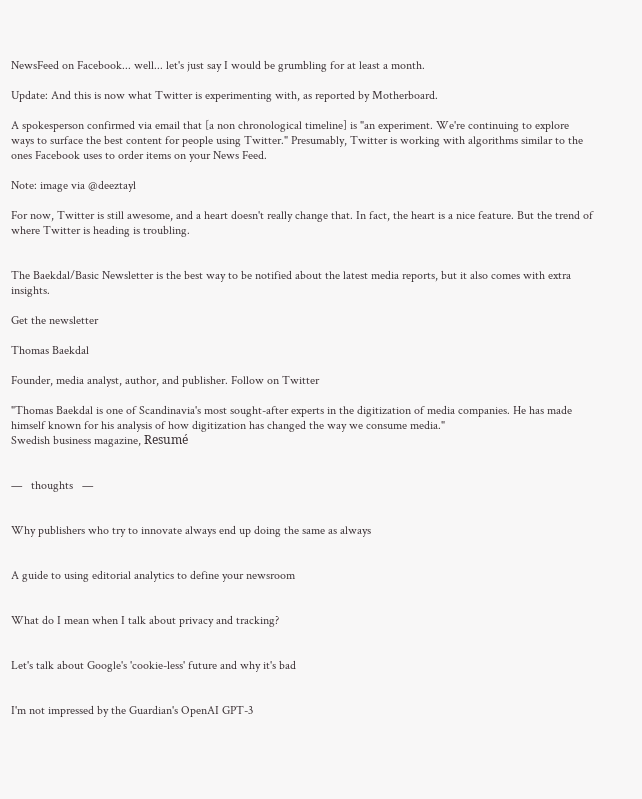NewsFeed on Facebook... well... let's just say I would be grumbling for at least a month.

Update: And this is now what Twitter is experimenting with, as reported by Motherboard.

A spokesperson confirmed via email that [a non chronological timeline] is "an experiment. We're continuing to explore ways to surface the best content for people using Twitter." Presumably, Twitter is working with algorithms similar to the ones Facebook uses to order items on your News Feed.

Note: image via @deeztayl

For now, Twitter is still awesome, and a heart doesn't really change that. In fact, the heart is a nice feature. But the trend of where Twitter is heading is troubling.


The Baekdal/Basic Newsletter is the best way to be notified about the latest media reports, but it also comes with extra insights.

Get the newsletter

Thomas Baekdal

Founder, media analyst, author, and publisher. Follow on Twitter

"Thomas Baekdal is one of Scandinavia's most sought-after experts in the digitization of media companies. He has made himself known for his analysis of how digitization has changed the way we consume media."
Swedish business magazine, Resumé


—   thoughts   —


Why publishers who try to innovate always end up doing the same as always


A guide to using editorial analytics to define your newsroom


What do I mean when I talk about privacy and tracking?


Let's talk about Google's 'cookie-less' future and why it's bad


I'm not impressed by the Guardian's OpenAI GPT-3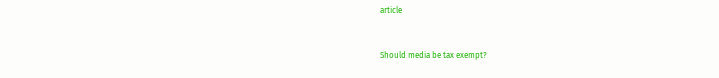article


Should media be tax exempt?